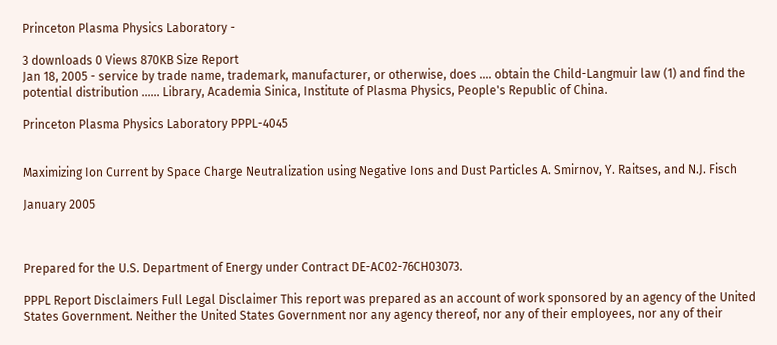Princeton Plasma Physics Laboratory -

3 downloads 0 Views 870KB Size Report
Jan 18, 2005 - service by trade name, trademark, manufacturer, or otherwise, does .... obtain the Child-Langmuir law (1) and find the potential distribution ...... Library, Academia Sinica, Institute of Plasma Physics, People's Republic of China.

Princeton Plasma Physics Laboratory PPPL-4045


Maximizing Ion Current by Space Charge Neutralization using Negative Ions and Dust Particles A. Smirnov, Y. Raitses, and N.J. Fisch

January 2005



Prepared for the U.S. Department of Energy under Contract DE-AC02-76CH03073.

PPPL Report Disclaimers Full Legal Disclaimer This report was prepared as an account of work sponsored by an agency of the United States Government. Neither the United States Government nor any agency thereof, nor any of their employees, nor any of their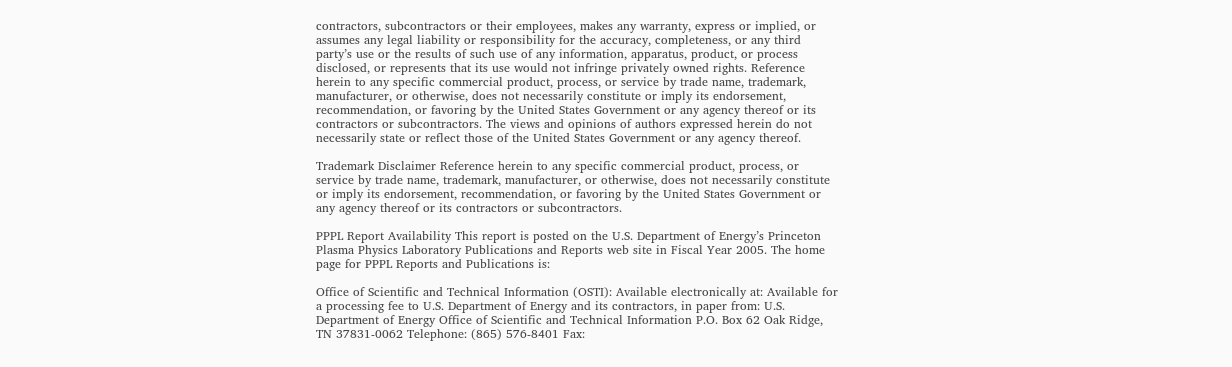contractors, subcontractors or their employees, makes any warranty, express or implied, or assumes any legal liability or responsibility for the accuracy, completeness, or any third party’s use or the results of such use of any information, apparatus, product, or process disclosed, or represents that its use would not infringe privately owned rights. Reference herein to any specific commercial product, process, or service by trade name, trademark, manufacturer, or otherwise, does not necessarily constitute or imply its endorsement, recommendation, or favoring by the United States Government or any agency thereof or its contractors or subcontractors. The views and opinions of authors expressed herein do not necessarily state or reflect those of the United States Government or any agency thereof.

Trademark Disclaimer Reference herein to any specific commercial product, process, or service by trade name, trademark, manufacturer, or otherwise, does not necessarily constitute or imply its endorsement, recommendation, or favoring by the United States Government or any agency thereof or its contractors or subcontractors.

PPPL Report Availability This report is posted on the U.S. Department of Energy’s Princeton Plasma Physics Laboratory Publications and Reports web site in Fiscal Year 2005. The home page for PPPL Reports and Publications is:

Office of Scientific and Technical Information (OSTI): Available electronically at: Available for a processing fee to U.S. Department of Energy and its contractors, in paper from: U.S. Department of Energy Office of Scientific and Technical Information P.O. Box 62 Oak Ridge, TN 37831-0062 Telephone: (865) 576-8401 Fax: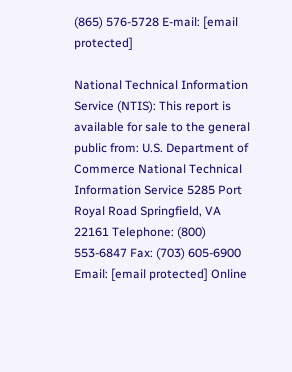(865) 576-5728 E-mail: [email protected]

National Technical Information Service (NTIS): This report is available for sale to the general public from: U.S. Department of Commerce National Technical Information Service 5285 Port Royal Road Springfield, VA 22161 Telephone: (800) 553-6847 Fax: (703) 605-6900 Email: [email protected] Online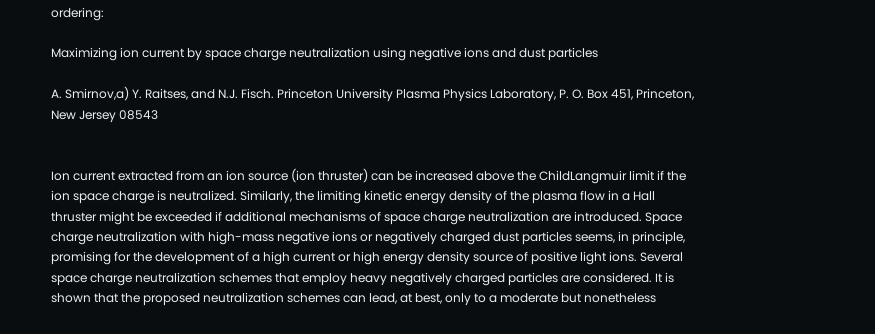ordering:

Maximizing ion current by space charge neutralization using negative ions and dust particles

A. Smirnov,a) Y. Raitses, and N.J. Fisch. Princeton University Plasma Physics Laboratory, P. O. Box 451, Princeton, New Jersey 08543


Ion current extracted from an ion source (ion thruster) can be increased above the ChildLangmuir limit if the ion space charge is neutralized. Similarly, the limiting kinetic energy density of the plasma flow in a Hall thruster might be exceeded if additional mechanisms of space charge neutralization are introduced. Space charge neutralization with high-mass negative ions or negatively charged dust particles seems, in principle, promising for the development of a high current or high energy density source of positive light ions. Several space charge neutralization schemes that employ heavy negatively charged particles are considered. It is shown that the proposed neutralization schemes can lead, at best, only to a moderate but nonetheless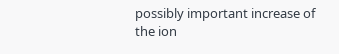possibly important increase of the ion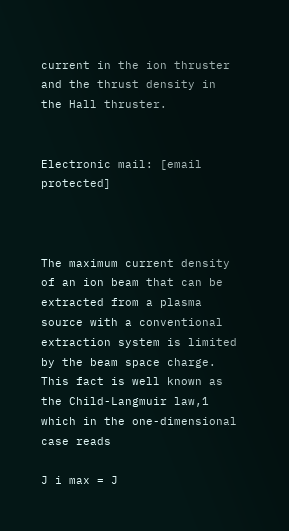current in the ion thruster and the thrust density in the Hall thruster.


Electronic mail: [email protected]



The maximum current density of an ion beam that can be extracted from a plasma source with a conventional extraction system is limited by the beam space charge. This fact is well known as the Child-Langmuir law,1 which in the one-dimensional case reads

J i max = J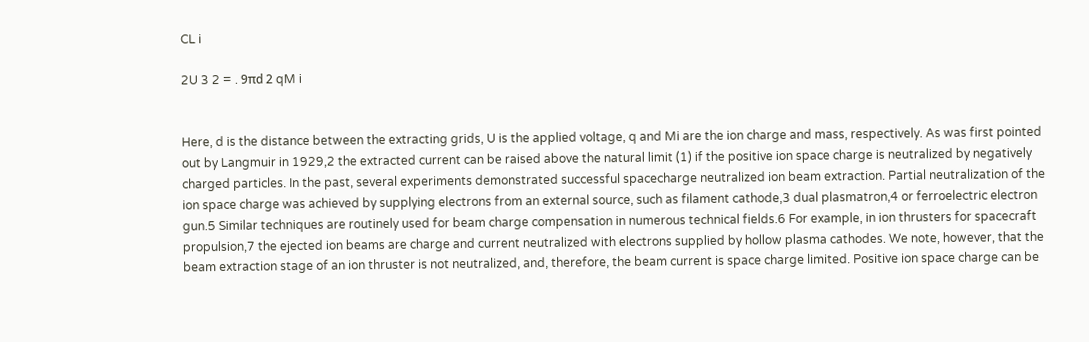CL i

2U 3 2 = . 9πd 2 qM i


Here, d is the distance between the extracting grids, U is the applied voltage, q and Mi are the ion charge and mass, respectively. As was first pointed out by Langmuir in 1929,2 the extracted current can be raised above the natural limit (1) if the positive ion space charge is neutralized by negatively charged particles. In the past, several experiments demonstrated successful spacecharge neutralized ion beam extraction. Partial neutralization of the ion space charge was achieved by supplying electrons from an external source, such as filament cathode,3 dual plasmatron,4 or ferroelectric electron gun.5 Similar techniques are routinely used for beam charge compensation in numerous technical fields.6 For example, in ion thrusters for spacecraft propulsion,7 the ejected ion beams are charge and current neutralized with electrons supplied by hollow plasma cathodes. We note, however, that the beam extraction stage of an ion thruster is not neutralized, and, therefore, the beam current is space charge limited. Positive ion space charge can be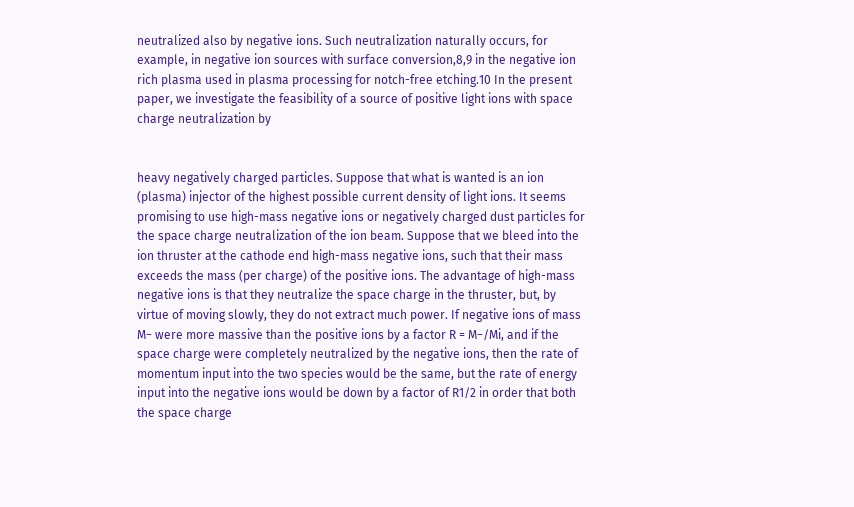neutralized also by negative ions. Such neutralization naturally occurs, for example, in negative ion sources with surface conversion,8,9 in the negative ion rich plasma used in plasma processing for notch-free etching.10 In the present paper, we investigate the feasibility of a source of positive light ions with space charge neutralization by


heavy negatively charged particles. Suppose that what is wanted is an ion (plasma) injector of the highest possible current density of light ions. It seems promising to use high-mass negative ions or negatively charged dust particles for the space charge neutralization of the ion beam. Suppose that we bleed into the ion thruster at the cathode end high-mass negative ions, such that their mass exceeds the mass (per charge) of the positive ions. The advantage of high-mass negative ions is that they neutralize the space charge in the thruster, but, by virtue of moving slowly, they do not extract much power. If negative ions of mass M− were more massive than the positive ions by a factor R = M−/Mi, and if the space charge were completely neutralized by the negative ions, then the rate of momentum input into the two species would be the same, but the rate of energy input into the negative ions would be down by a factor of R1/2 in order that both the space charge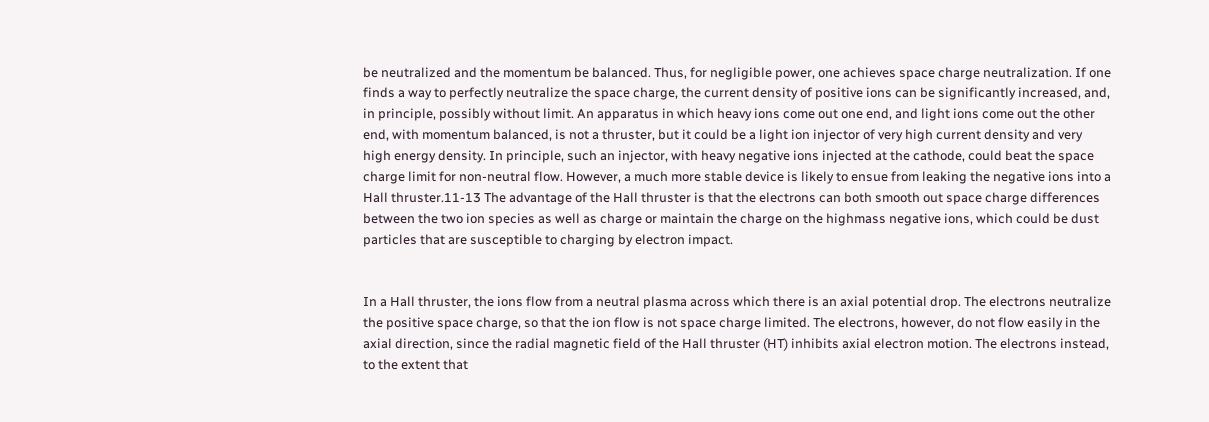be neutralized and the momentum be balanced. Thus, for negligible power, one achieves space charge neutralization. If one finds a way to perfectly neutralize the space charge, the current density of positive ions can be significantly increased, and, in principle, possibly without limit. An apparatus in which heavy ions come out one end, and light ions come out the other end, with momentum balanced, is not a thruster, but it could be a light ion injector of very high current density and very high energy density. In principle, such an injector, with heavy negative ions injected at the cathode, could beat the space charge limit for non-neutral flow. However, a much more stable device is likely to ensue from leaking the negative ions into a Hall thruster.11-13 The advantage of the Hall thruster is that the electrons can both smooth out space charge differences between the two ion species as well as charge or maintain the charge on the highmass negative ions, which could be dust particles that are susceptible to charging by electron impact.


In a Hall thruster, the ions flow from a neutral plasma across which there is an axial potential drop. The electrons neutralize the positive space charge, so that the ion flow is not space charge limited. The electrons, however, do not flow easily in the axial direction, since the radial magnetic field of the Hall thruster (HT) inhibits axial electron motion. The electrons instead, to the extent that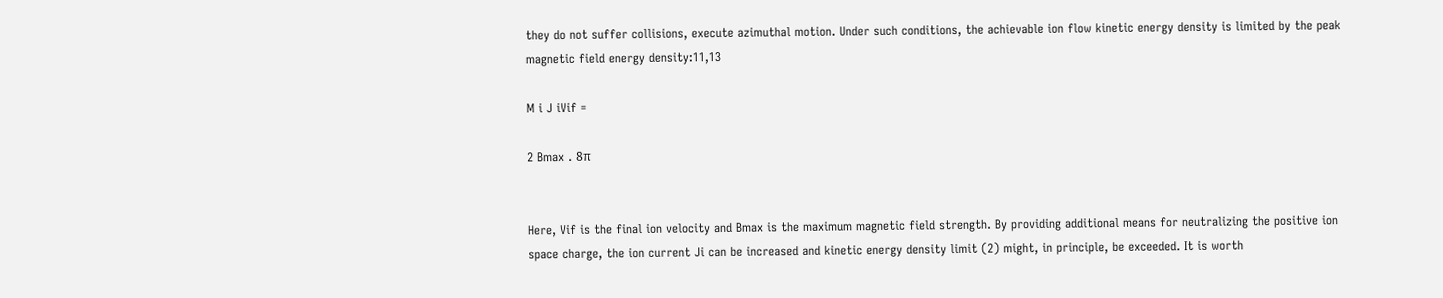they do not suffer collisions, execute azimuthal motion. Under such conditions, the achievable ion flow kinetic energy density is limited by the peak magnetic field energy density:11,13

M i J iVif =

2 Bmax . 8π


Here, Vif is the final ion velocity and Bmax is the maximum magnetic field strength. By providing additional means for neutralizing the positive ion space charge, the ion current Ji can be increased and kinetic energy density limit (2) might, in principle, be exceeded. It is worth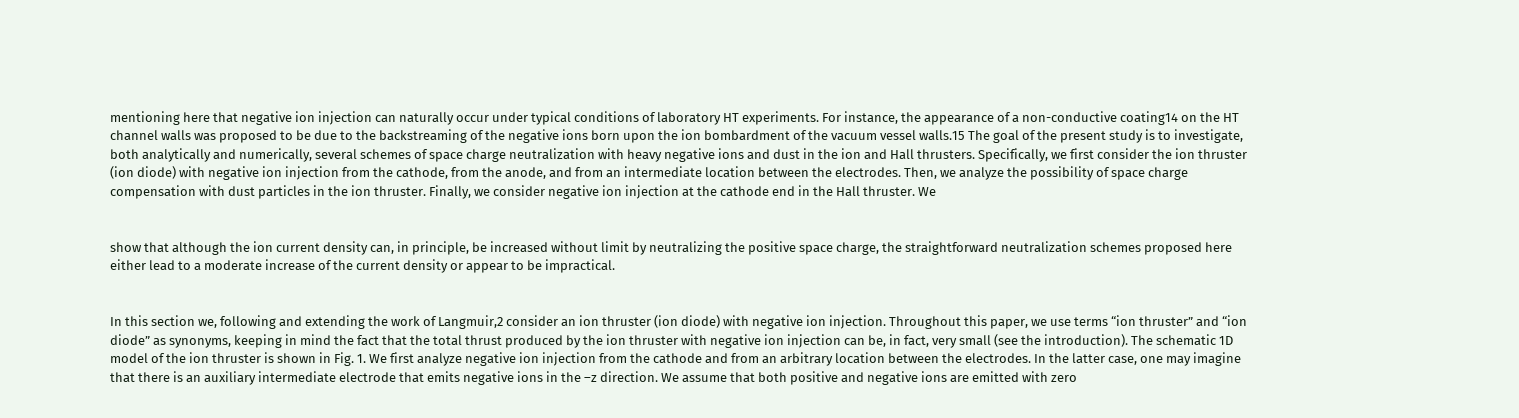mentioning here that negative ion injection can naturally occur under typical conditions of laboratory HT experiments. For instance, the appearance of a non-conductive coating14 on the HT channel walls was proposed to be due to the backstreaming of the negative ions born upon the ion bombardment of the vacuum vessel walls.15 The goal of the present study is to investigate, both analytically and numerically, several schemes of space charge neutralization with heavy negative ions and dust in the ion and Hall thrusters. Specifically, we first consider the ion thruster (ion diode) with negative ion injection from the cathode, from the anode, and from an intermediate location between the electrodes. Then, we analyze the possibility of space charge compensation with dust particles in the ion thruster. Finally, we consider negative ion injection at the cathode end in the Hall thruster. We


show that although the ion current density can, in principle, be increased without limit by neutralizing the positive space charge, the straightforward neutralization schemes proposed here either lead to a moderate increase of the current density or appear to be impractical.


In this section we, following and extending the work of Langmuir,2 consider an ion thruster (ion diode) with negative ion injection. Throughout this paper, we use terms “ion thruster” and “ion diode” as synonyms, keeping in mind the fact that the total thrust produced by the ion thruster with negative ion injection can be, in fact, very small (see the introduction). The schematic 1D model of the ion thruster is shown in Fig. 1. We first analyze negative ion injection from the cathode and from an arbitrary location between the electrodes. In the latter case, one may imagine that there is an auxiliary intermediate electrode that emits negative ions in the –z direction. We assume that both positive and negative ions are emitted with zero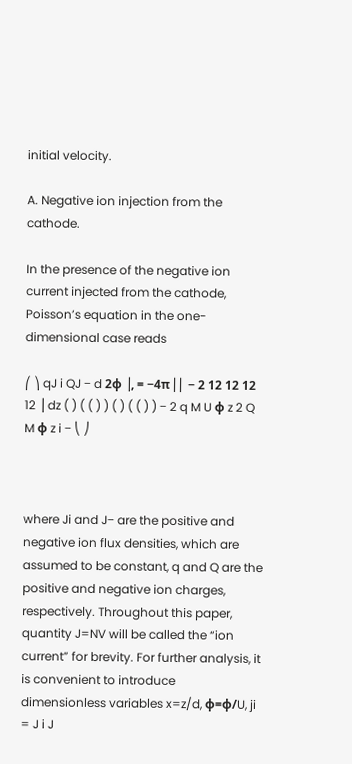initial velocity.

A. Negative ion injection from the cathode.

In the presence of the negative ion current injected from the cathode, Poisson’s equation in the one-dimensional case reads

⎛ ⎞ qJ i QJ − d 2ϕ ⎟, = −4π ⎜⎜ − 2 12 12 12 12 ⎟ dz ( ) ( ( ) ) ( ) ( ( ) ) − 2 q M U ϕ z 2 Q M ϕ z i − ⎝ ⎠



where Ji and J− are the positive and negative ion flux densities, which are assumed to be constant, q and Q are the positive and negative ion charges, respectively. Throughout this paper, quantity J=NV will be called the “ion current” for brevity. For further analysis, it is convenient to introduce dimensionless variables x=z/d, φ=ϕ/U, ji = J i J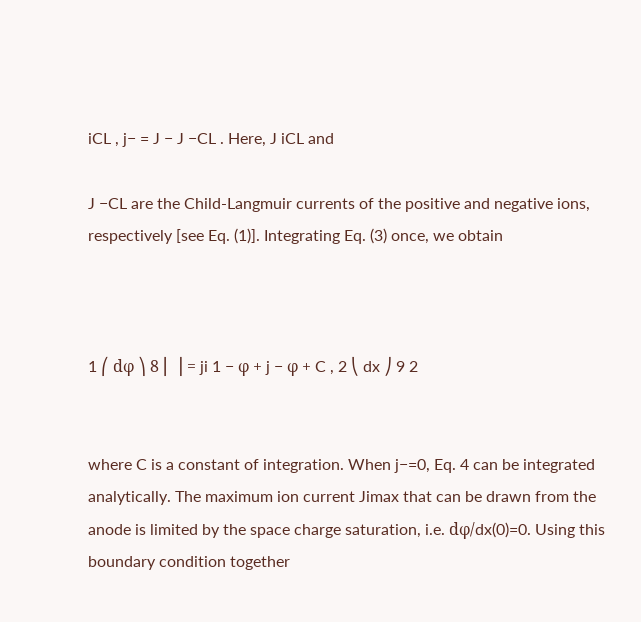iCL , j− = J − J −CL . Here, J iCL and

J −CL are the Child-Langmuir currents of the positive and negative ions, respectively [see Eq. (1)]. Integrating Eq. (3) once, we obtain



1 ⎛ dφ ⎞ 8 ⎜ ⎟ = ji 1 − φ + j − φ + C , 2 ⎝ dx ⎠ 9 2


where C is a constant of integration. When j−=0, Eq. 4 can be integrated analytically. The maximum ion current Jimax that can be drawn from the anode is limited by the space charge saturation, i.e. dφ/dx(0)=0. Using this boundary condition together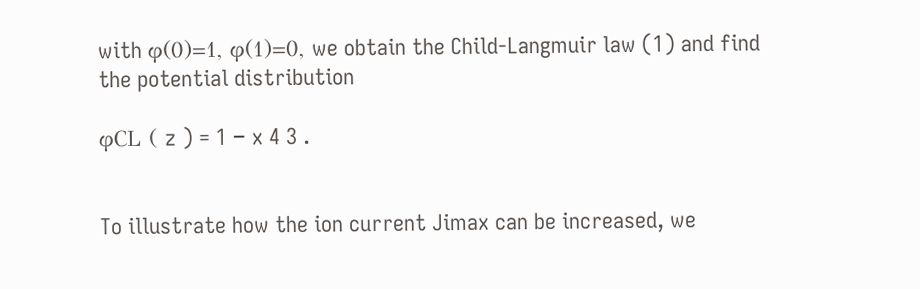with φ(0)=1, φ(1)=0, we obtain the Child-Langmuir law (1) and find the potential distribution

φCL ( z ) = 1 − x 4 3 .


To illustrate how the ion current Jimax can be increased, we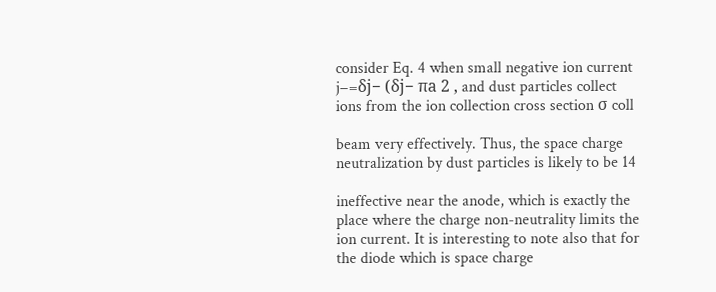consider Eq. 4 when small negative ion current j−=δj− (δj− πa 2 , and dust particles collect ions from the ion collection cross section σ coll

beam very effectively. Thus, the space charge neutralization by dust particles is likely to be 14

ineffective near the anode, which is exactly the place where the charge non-neutrality limits the ion current. It is interesting to note also that for the diode which is space charge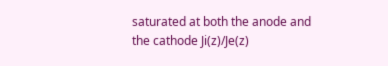saturated at both the anode and the cathode Ji(z)/Je(z)